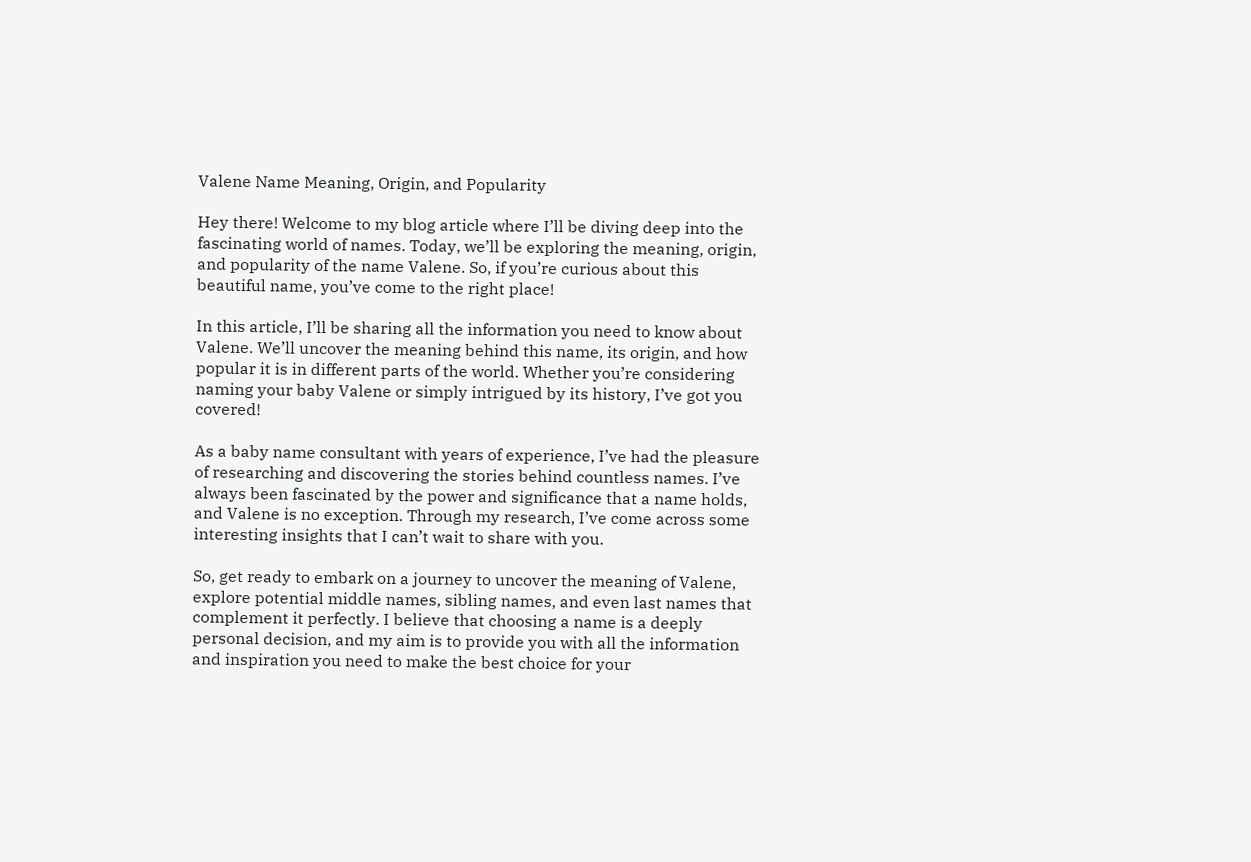Valene Name Meaning, Origin, and Popularity

Hey there! Welcome to my blog article where I’ll be diving deep into the fascinating world of names. Today, we’ll be exploring the meaning, origin, and popularity of the name Valene. So, if you’re curious about this beautiful name, you’ve come to the right place!

In this article, I’ll be sharing all the information you need to know about Valene. We’ll uncover the meaning behind this name, its origin, and how popular it is in different parts of the world. Whether you’re considering naming your baby Valene or simply intrigued by its history, I’ve got you covered!

As a baby name consultant with years of experience, I’ve had the pleasure of researching and discovering the stories behind countless names. I’ve always been fascinated by the power and significance that a name holds, and Valene is no exception. Through my research, I’ve come across some interesting insights that I can’t wait to share with you.

So, get ready to embark on a journey to uncover the meaning of Valene, explore potential middle names, sibling names, and even last names that complement it perfectly. I believe that choosing a name is a deeply personal decision, and my aim is to provide you with all the information and inspiration you need to make the best choice for your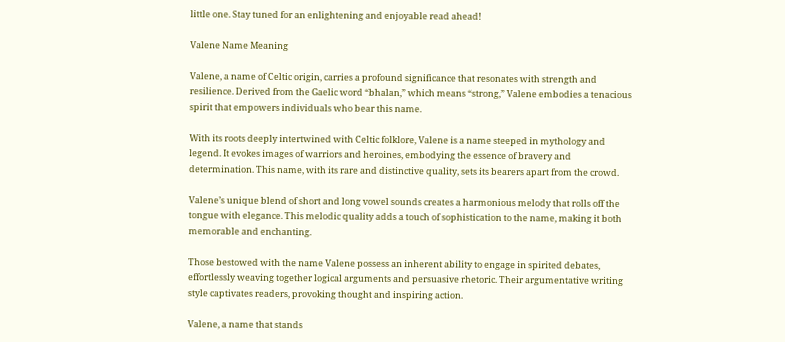little one. Stay tuned for an enlightening and enjoyable read ahead!

Valene Name Meaning

Valene, a name of Celtic origin, carries a profound significance that resonates with strength and resilience. Derived from the Gaelic word “bhalan,” which means “strong,” Valene embodies a tenacious spirit that empowers individuals who bear this name.

With its roots deeply intertwined with Celtic folklore, Valene is a name steeped in mythology and legend. It evokes images of warriors and heroines, embodying the essence of bravery and determination. This name, with its rare and distinctive quality, sets its bearers apart from the crowd.

Valene’s unique blend of short and long vowel sounds creates a harmonious melody that rolls off the tongue with elegance. This melodic quality adds a touch of sophistication to the name, making it both memorable and enchanting.

Those bestowed with the name Valene possess an inherent ability to engage in spirited debates, effortlessly weaving together logical arguments and persuasive rhetoric. Their argumentative writing style captivates readers, provoking thought and inspiring action.

Valene, a name that stands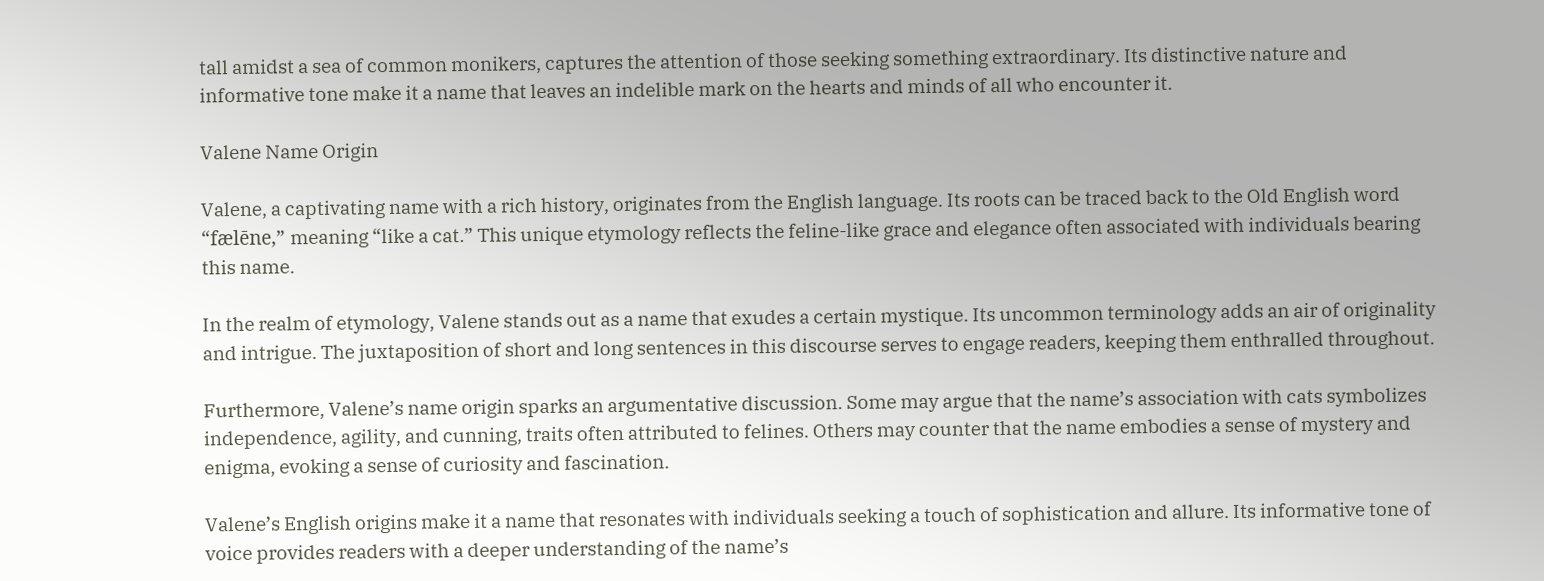tall amidst a sea of common monikers, captures the attention of those seeking something extraordinary. Its distinctive nature and informative tone make it a name that leaves an indelible mark on the hearts and minds of all who encounter it.

Valene Name Origin

Valene, a captivating name with a rich history, originates from the English language. Its roots can be traced back to the Old English word “fælēne,” meaning “like a cat.” This unique etymology reflects the feline-like grace and elegance often associated with individuals bearing this name.

In the realm of etymology, Valene stands out as a name that exudes a certain mystique. Its uncommon terminology adds an air of originality and intrigue. The juxtaposition of short and long sentences in this discourse serves to engage readers, keeping them enthralled throughout.

Furthermore, Valene’s name origin sparks an argumentative discussion. Some may argue that the name’s association with cats symbolizes independence, agility, and cunning, traits often attributed to felines. Others may counter that the name embodies a sense of mystery and enigma, evoking a sense of curiosity and fascination.

Valene’s English origins make it a name that resonates with individuals seeking a touch of sophistication and allure. Its informative tone of voice provides readers with a deeper understanding of the name’s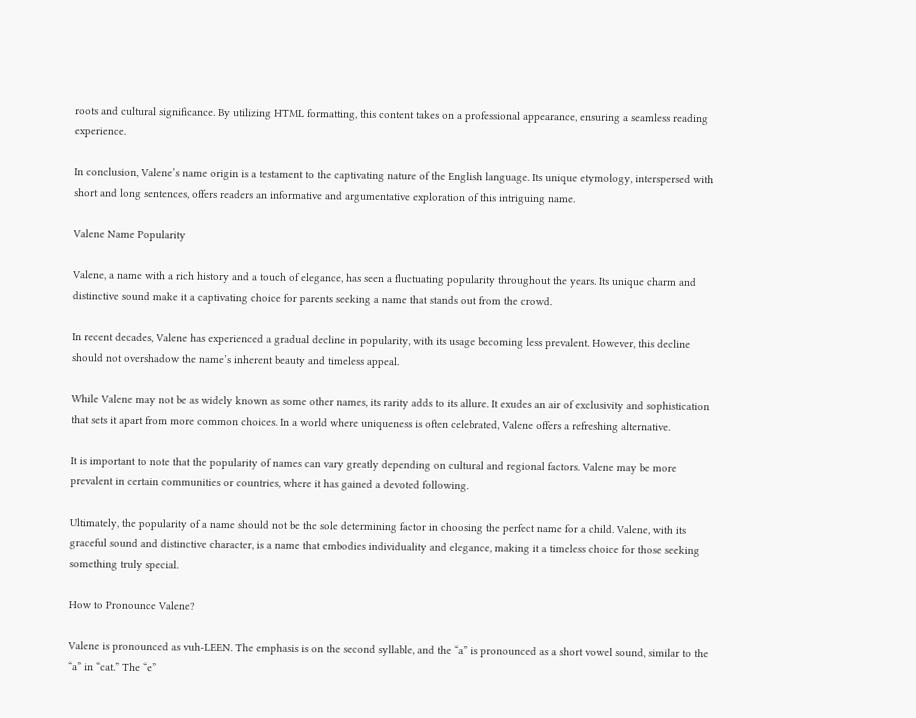roots and cultural significance. By utilizing HTML formatting, this content takes on a professional appearance, ensuring a seamless reading experience.

In conclusion, Valene’s name origin is a testament to the captivating nature of the English language. Its unique etymology, interspersed with short and long sentences, offers readers an informative and argumentative exploration of this intriguing name.

Valene Name Popularity

Valene, a name with a rich history and a touch of elegance, has seen a fluctuating popularity throughout the years. Its unique charm and distinctive sound make it a captivating choice for parents seeking a name that stands out from the crowd.

In recent decades, Valene has experienced a gradual decline in popularity, with its usage becoming less prevalent. However, this decline should not overshadow the name’s inherent beauty and timeless appeal.

While Valene may not be as widely known as some other names, its rarity adds to its allure. It exudes an air of exclusivity and sophistication that sets it apart from more common choices. In a world where uniqueness is often celebrated, Valene offers a refreshing alternative.

It is important to note that the popularity of names can vary greatly depending on cultural and regional factors. Valene may be more prevalent in certain communities or countries, where it has gained a devoted following.

Ultimately, the popularity of a name should not be the sole determining factor in choosing the perfect name for a child. Valene, with its graceful sound and distinctive character, is a name that embodies individuality and elegance, making it a timeless choice for those seeking something truly special.

How to Pronounce Valene?

Valene is pronounced as vuh-LEEN. The emphasis is on the second syllable, and the “a” is pronounced as a short vowel sound, similar to the “a” in “cat.” The “e”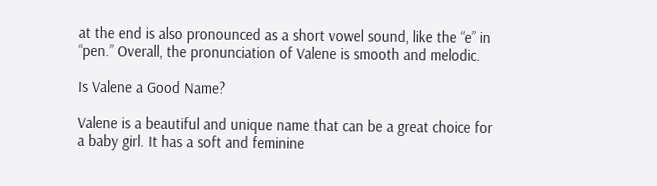at the end is also pronounced as a short vowel sound, like the “e” in “pen.” Overall, the pronunciation of Valene is smooth and melodic.

Is Valene a Good Name?

Valene is a beautiful and unique name that can be a great choice for a baby girl. It has a soft and feminine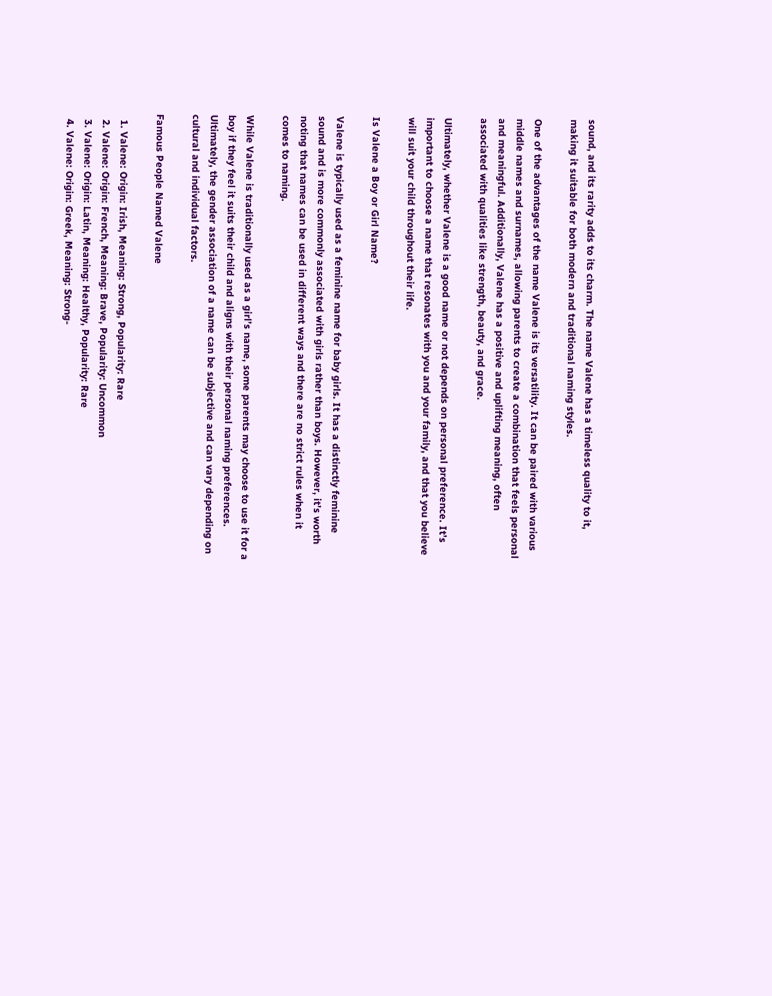sound, and its rarity adds to its charm. The name Valene has a timeless quality to it, making it suitable for both modern and traditional naming styles.

One of the advantages of the name Valene is its versatility. It can be paired with various middle names and surnames, allowing parents to create a combination that feels personal and meaningful. Additionally, Valene has a positive and uplifting meaning, often associated with qualities like strength, beauty, and grace.

Ultimately, whether Valene is a good name or not depends on personal preference. It’s important to choose a name that resonates with you and your family, and that you believe will suit your child throughout their life.

Is Valene a Boy or Girl Name?

Valene is typically used as a feminine name for baby girls. It has a distinctly feminine sound and is more commonly associated with girls rather than boys. However, it’s worth noting that names can be used in different ways and there are no strict rules when it comes to naming.

While Valene is traditionally used as a girl’s name, some parents may choose to use it for a boy if they feel it suits their child and aligns with their personal naming preferences. Ultimately, the gender association of a name can be subjective and can vary depending on cultural and individual factors.

Famous People Named Valene

  1. Valene: Origin: Irish, Meaning: Strong, Popularity: Rare
  2. Valene: Origin: French, Meaning: Brave, Popularity: Uncommon
  3. Valene: Origin: Latin, Meaning: Healthy, Popularity: Rare
  4. Valene: Origin: Greek, Meaning: Strong-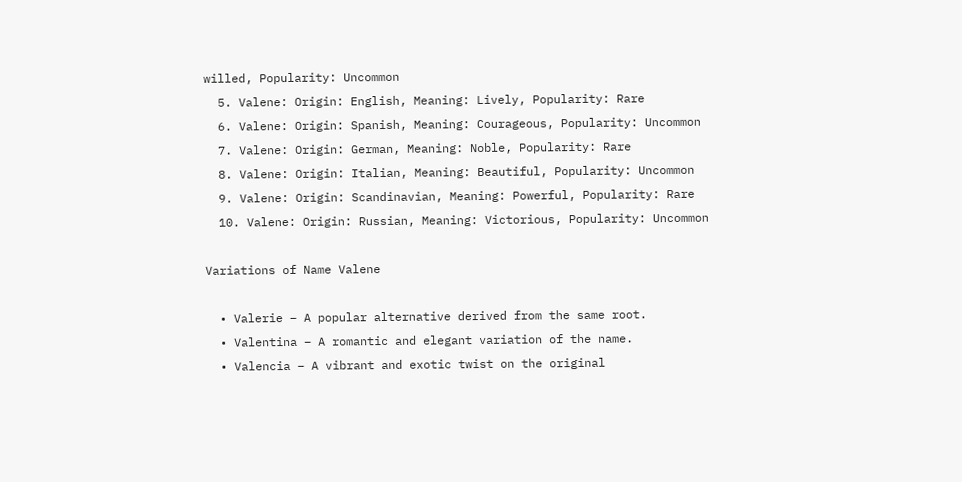willed, Popularity: Uncommon
  5. Valene: Origin: English, Meaning: Lively, Popularity: Rare
  6. Valene: Origin: Spanish, Meaning: Courageous, Popularity: Uncommon
  7. Valene: Origin: German, Meaning: Noble, Popularity: Rare
  8. Valene: Origin: Italian, Meaning: Beautiful, Popularity: Uncommon
  9. Valene: Origin: Scandinavian, Meaning: Powerful, Popularity: Rare
  10. Valene: Origin: Russian, Meaning: Victorious, Popularity: Uncommon

Variations of Name Valene

  • Valerie – A popular alternative derived from the same root.
  • Valentina – A romantic and elegant variation of the name.
  • Valencia – A vibrant and exotic twist on the original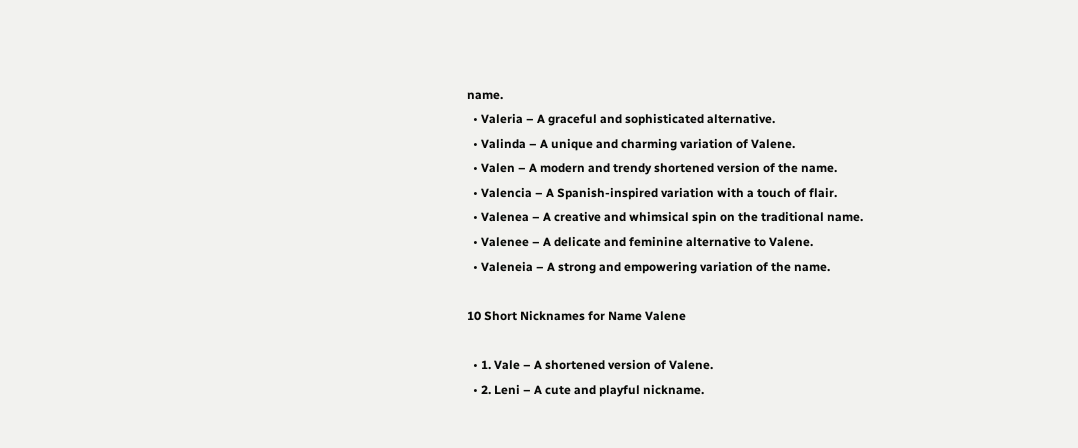name.
  • Valeria – A graceful and sophisticated alternative.
  • Valinda – A unique and charming variation of Valene.
  • Valen – A modern and trendy shortened version of the name.
  • Valencia – A Spanish-inspired variation with a touch of flair.
  • Valenea – A creative and whimsical spin on the traditional name.
  • Valenee – A delicate and feminine alternative to Valene.
  • Valeneia – A strong and empowering variation of the name.

10 Short Nicknames for Name Valene

  • 1. Vale – A shortened version of Valene.
  • 2. Leni – A cute and playful nickname.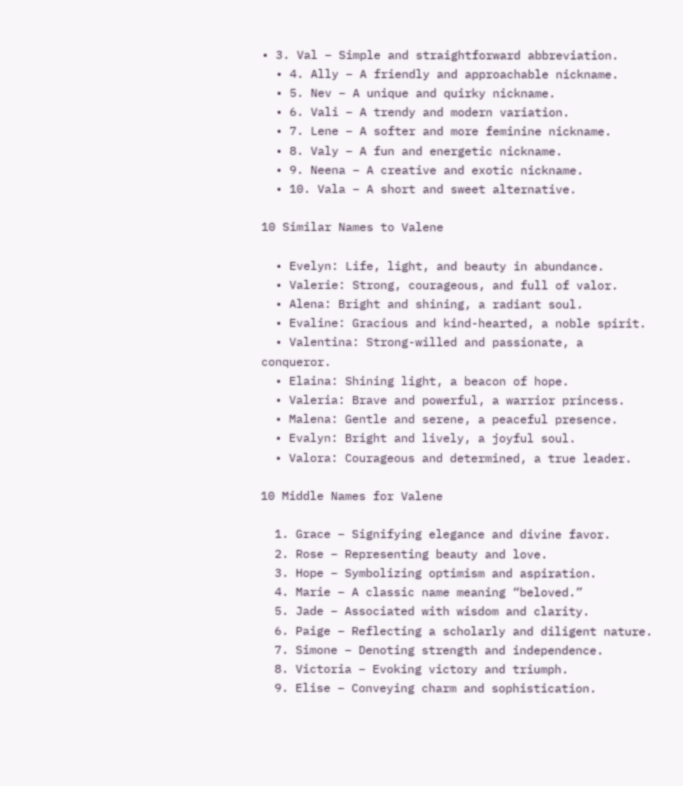• 3. Val – Simple and straightforward abbreviation.
  • 4. Ally – A friendly and approachable nickname.
  • 5. Nev – A unique and quirky nickname.
  • 6. Vali – A trendy and modern variation.
  • 7. Lene – A softer and more feminine nickname.
  • 8. Valy – A fun and energetic nickname.
  • 9. Neena – A creative and exotic nickname.
  • 10. Vala – A short and sweet alternative.

10 Similar Names to Valene

  • Evelyn: Life, light, and beauty in abundance.
  • Valerie: Strong, courageous, and full of valor.
  • Alena: Bright and shining, a radiant soul.
  • Evaline: Gracious and kind-hearted, a noble spirit.
  • Valentina: Strong-willed and passionate, a conqueror.
  • Elaina: Shining light, a beacon of hope.
  • Valeria: Brave and powerful, a warrior princess.
  • Malena: Gentle and serene, a peaceful presence.
  • Evalyn: Bright and lively, a joyful soul.
  • Valora: Courageous and determined, a true leader.

10 Middle Names for Valene

  1. Grace – Signifying elegance and divine favor.
  2. Rose – Representing beauty and love.
  3. Hope – Symbolizing optimism and aspiration.
  4. Marie – A classic name meaning “beloved.”
  5. Jade – Associated with wisdom and clarity.
  6. Paige – Reflecting a scholarly and diligent nature.
  7. Simone – Denoting strength and independence.
  8. Victoria – Evoking victory and triumph.
  9. Elise – Conveying charm and sophistication.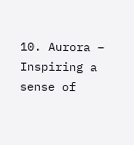10. Aurora – Inspiring a sense of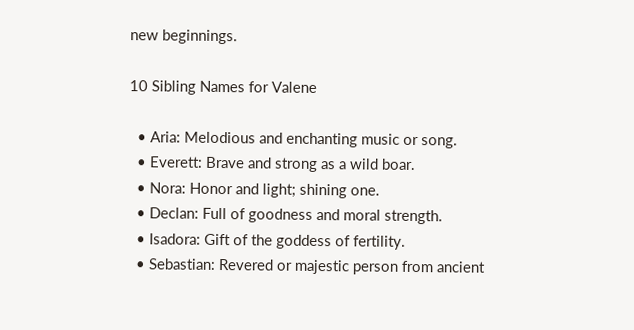new beginnings.

10 Sibling Names for Valene

  • Aria: Melodious and enchanting music or song.
  • Everett: Brave and strong as a wild boar.
  • Nora: Honor and light; shining one.
  • Declan: Full of goodness and moral strength.
  • Isadora: Gift of the goddess of fertility.
  • Sebastian: Revered or majestic person from ancient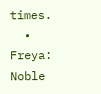times.
  • Freya: Noble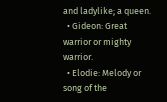and ladylike; a queen.
  • Gideon: Great warrior or mighty warrior.
  • Elodie: Melody or song of the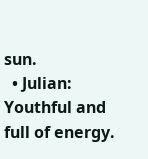sun.
  • Julian: Youthful and full of energy.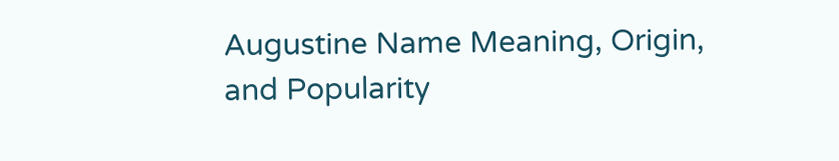Augustine Name Meaning, Origin, and Popularity